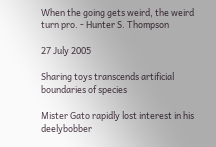When the going gets weird, the weird turn pro. - Hunter S. Thompson

27 July 2005

Sharing toys transcends artificial boundaries of species

Mister Gato rapidly lost interest in his deelybobber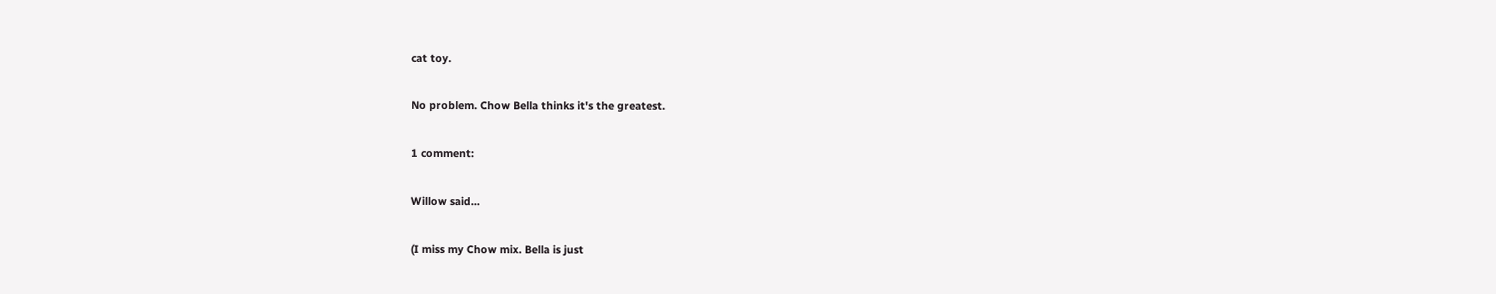cat toy.

No problem. Chow Bella thinks it's the greatest.

1 comment:

Willow said...

(I miss my Chow mix. Bella is just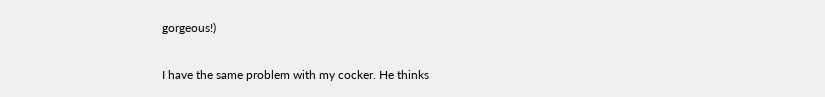gorgeous!)

I have the same problem with my cocker. He thinks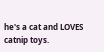he's a cat and LOVES catnip toys.